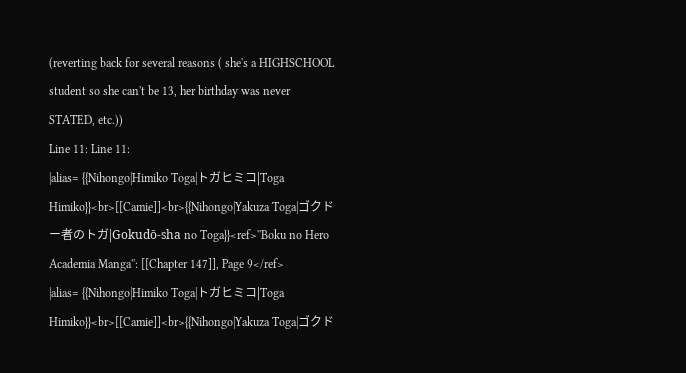(reverting back for several reasons ( she's a HIGHSCHOOL student so she can't be 13, her birthday was never STATED, etc.))
Line 11: Line 11:
|alias= {{Nihongo|Himiko Toga|トガヒミコ|Toga Himiko}}<br>[[Camie]]<br>{{Nihongo|Yakuza Toga|ゴクドー者のトガ|Gokudō-sha no Toga}}<ref>''Boku no Hero Academia Manga'': [[Chapter 147]], Page 9</ref>
|alias= {{Nihongo|Himiko Toga|トガヒミコ|Toga Himiko}}<br>[[Camie]]<br>{{Nihongo|Yakuza Toga|ゴクド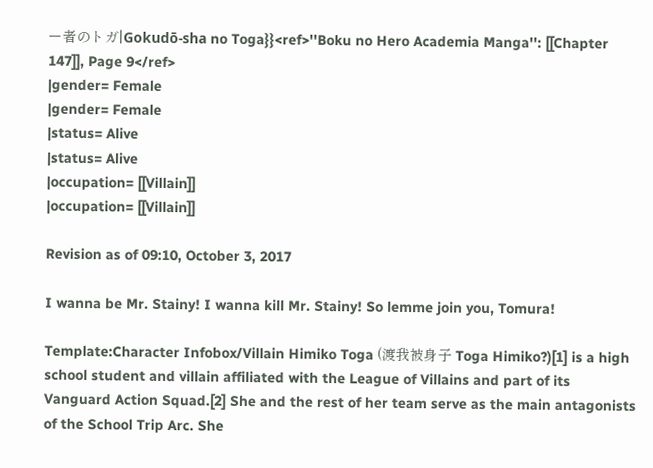ー者のトガ|Gokudō-sha no Toga}}<ref>''Boku no Hero Academia Manga'': [[Chapter 147]], Page 9</ref>
|gender= Female
|gender= Female
|status= Alive
|status= Alive
|occupation= [[Villain]]
|occupation= [[Villain]]

Revision as of 09:10, October 3, 2017

I wanna be Mr. Stainy! I wanna kill Mr. Stainy! So lemme join you, Tomura!

Template:Character Infobox/Villain Himiko Toga (渡我被身子 Toga Himiko?)[1] is a high school student and villain affiliated with the League of Villains and part of its Vanguard Action Squad.[2] She and the rest of her team serve as the main antagonists of the School Trip Arc. She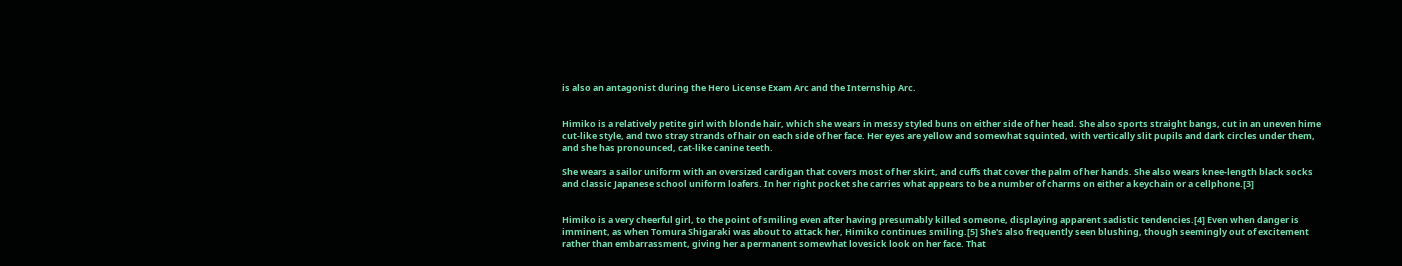is also an antagonist during the Hero License Exam Arc and the Internship Arc.


Himiko is a relatively petite girl with blonde hair, which she wears in messy styled buns on either side of her head. She also sports straight bangs, cut in an uneven hime cut-like style, and two stray strands of hair on each side of her face. Her eyes are yellow and somewhat squinted, with vertically slit pupils and dark circles under them, and she has pronounced, cat-like canine teeth.

She wears a sailor uniform with an oversized cardigan that covers most of her skirt, and cuffs that cover the palm of her hands. She also wears knee-length black socks and classic Japanese school uniform loafers. In her right pocket she carries what appears to be a number of charms on either a keychain or a cellphone.[3]


Himiko is a very cheerful girl, to the point of smiling even after having presumably killed someone, displaying apparent sadistic tendencies.[4] Even when danger is imminent, as when Tomura Shigaraki was about to attack her, Himiko continues smiling.[5] She's also frequently seen blushing, though seemingly out of excitement rather than embarrassment, giving her a permanent somewhat lovesick look on her face. That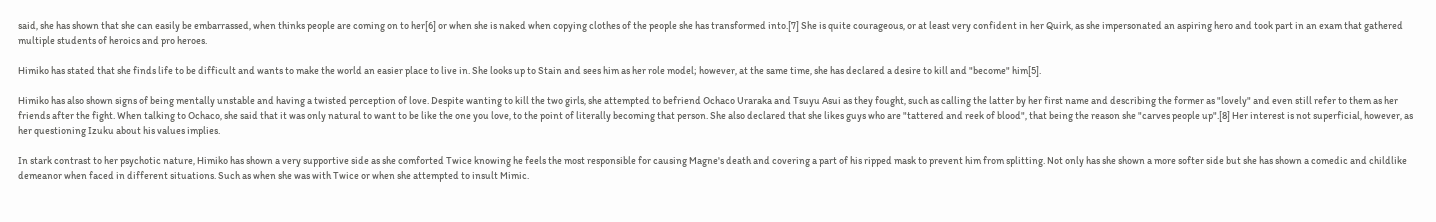said, she has shown that she can easily be embarrassed, when thinks people are coming on to her[6] or when she is naked when copying clothes of the people she has transformed into.[7] She is quite courageous, or at least very confident in her Quirk, as she impersonated an aspiring hero and took part in an exam that gathered multiple students of heroics and pro heroes.

Himiko has stated that she finds life to be difficult and wants to make the world an easier place to live in. She looks up to Stain and sees him as her role model; however, at the same time, she has declared a desire to kill and "become" him[5].

Himiko has also shown signs of being mentally unstable and having a twisted perception of love. Despite wanting to kill the two girls, she attempted to befriend Ochaco Uraraka and Tsuyu Asui as they fought, such as calling the latter by her first name and describing the former as "lovely" and even still refer to them as her friends after the fight. When talking to Ochaco, she said that it was only natural to want to be like the one you love, to the point of literally becoming that person. She also declared that she likes guys who are "tattered and reek of blood", that being the reason she "carves people up".[8] Her interest is not superficial, however, as her questioning Izuku about his values implies.

In stark contrast to her psychotic nature, Himiko has shown a very supportive side as she comforted Twice knowing he feels the most responsible for causing Magne's death and covering a part of his ripped mask to prevent him from splitting. Not only has she shown a more softer side but she has shown a comedic and childlike demeanor when faced in different situations. Such as when she was with Twice or when she attempted to insult Mimic.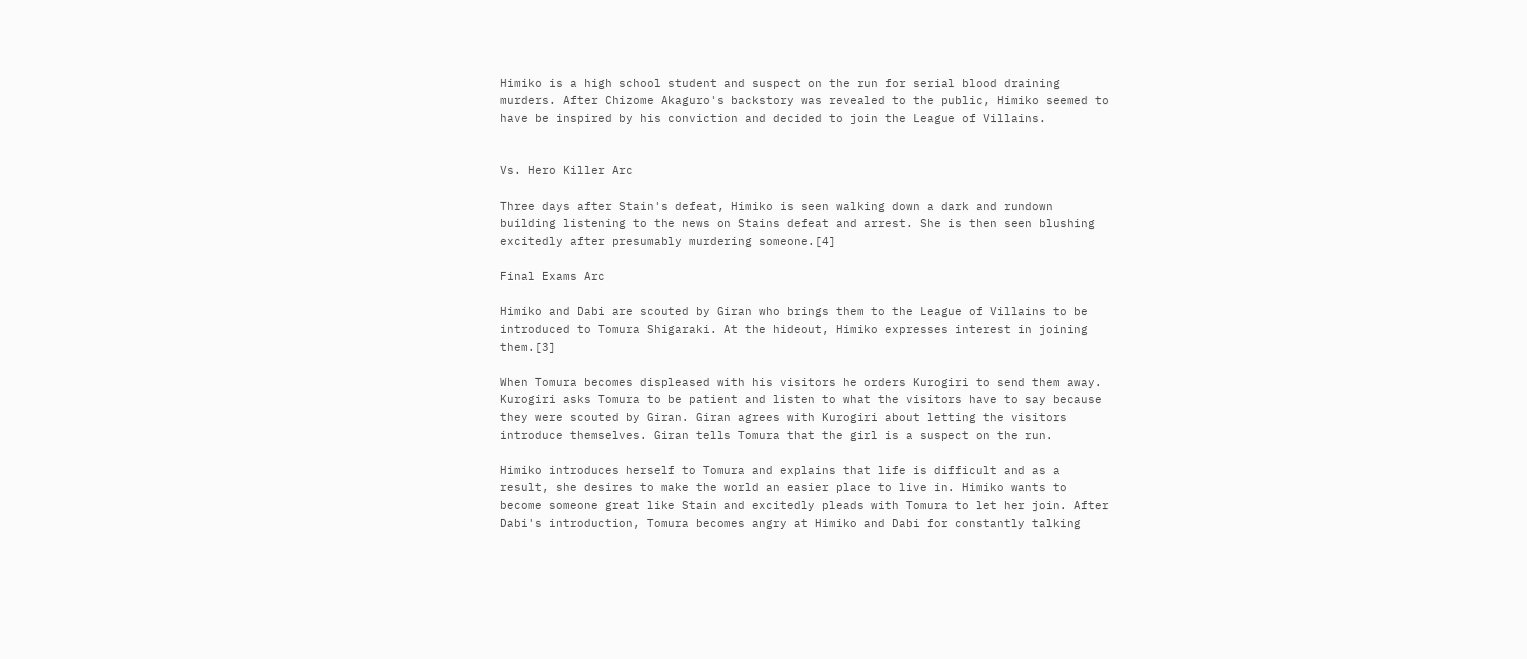Himiko is a high school student and suspect on the run for serial blood draining murders. After Chizome Akaguro's backstory was revealed to the public, Himiko seemed to have be inspired by his conviction and decided to join the League of Villains.


Vs. Hero Killer Arc

Three days after Stain's defeat, Himiko is seen walking down a dark and rundown building listening to the news on Stains defeat and arrest. She is then seen blushing excitedly after presumably murdering someone.[4]

Final Exams Arc

Himiko and Dabi are scouted by Giran who brings them to the League of Villains to be introduced to Tomura Shigaraki. At the hideout, Himiko expresses interest in joining them.[3]

When Tomura becomes displeased with his visitors he orders Kurogiri to send them away. Kurogiri asks Tomura to be patient and listen to what the visitors have to say because they were scouted by Giran. Giran agrees with Kurogiri about letting the visitors introduce themselves. Giran tells Tomura that the girl is a suspect on the run.

Himiko introduces herself to Tomura and explains that life is difficult and as a result, she desires to make the world an easier place to live in. Himiko wants to become someone great like Stain and excitedly pleads with Tomura to let her join. After Dabi's introduction, Tomura becomes angry at Himiko and Dabi for constantly talking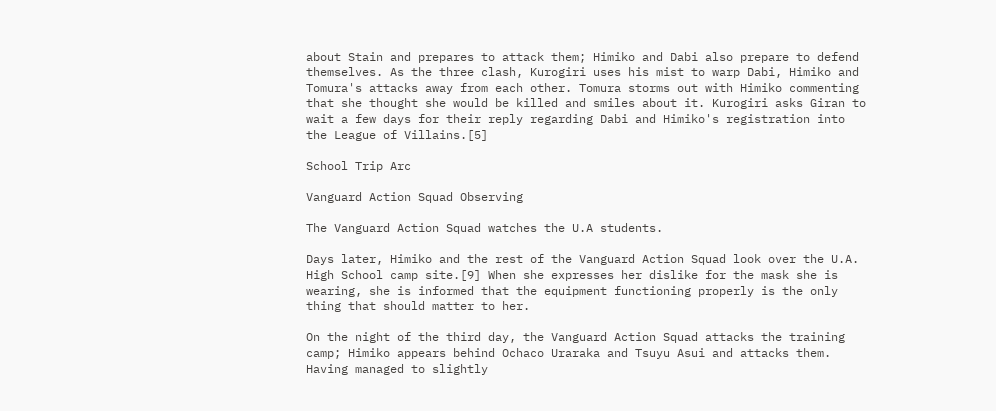about Stain and prepares to attack them; Himiko and Dabi also prepare to defend themselves. As the three clash, Kurogiri uses his mist to warp Dabi, Himiko and Tomura's attacks away from each other. Tomura storms out with Himiko commenting that she thought she would be killed and smiles about it. Kurogiri asks Giran to wait a few days for their reply regarding Dabi and Himiko's registration into the League of Villains.[5]

School Trip Arc

Vanguard Action Squad Observing

The Vanguard Action Squad watches the U.A students.

Days later, Himiko and the rest of the Vanguard Action Squad look over the U.A. High School camp site.[9] When she expresses her dislike for the mask she is wearing, she is informed that the equipment functioning properly is the only thing that should matter to her.

On the night of the third day, the Vanguard Action Squad attacks the training camp; Himiko appears behind Ochaco Uraraka and Tsuyu Asui and attacks them. Having managed to slightly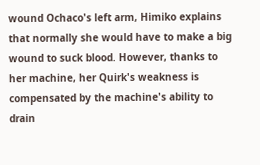wound Ochaco's left arm, Himiko explains that normally she would have to make a big wound to suck blood. However, thanks to her machine, her Quirk's weakness is compensated by the machine's ability to drain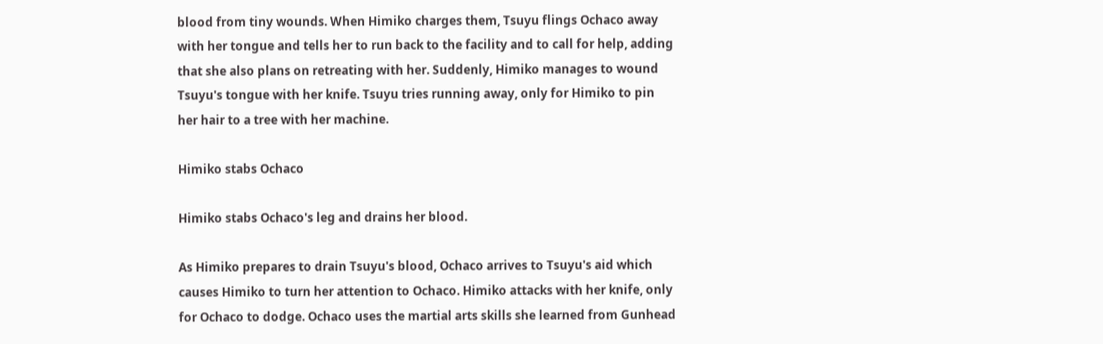blood from tiny wounds. When Himiko charges them, Tsuyu flings Ochaco away with her tongue and tells her to run back to the facility and to call for help, adding that she also plans on retreating with her. Suddenly, Himiko manages to wound Tsuyu's tongue with her knife. Tsuyu tries running away, only for Himiko to pin her hair to a tree with her machine.

Himiko stabs Ochaco

Himiko stabs Ochaco's leg and drains her blood.

As Himiko prepares to drain Tsuyu's blood, Ochaco arrives to Tsuyu's aid which causes Himiko to turn her attention to Ochaco. Himiko attacks with her knife, only for Ochaco to dodge. Ochaco uses the martial arts skills she learned from Gunhead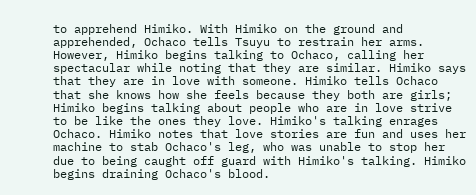to apprehend Himiko. With Himiko on the ground and apprehended, Ochaco tells Tsuyu to restrain her arms. However, Himiko begins talking to Ochaco, calling her spectacular while noting that they are similar. Himiko says that they are in love with someone. Himiko tells Ochaco that she knows how she feels because they both are girls; Himiko begins talking about people who are in love strive to be like the ones they love. Himiko's talking enrages Ochaco. Himiko notes that love stories are fun and uses her machine to stab Ochaco's leg, who was unable to stop her due to being caught off guard with Himiko's talking. Himiko begins draining Ochaco's blood.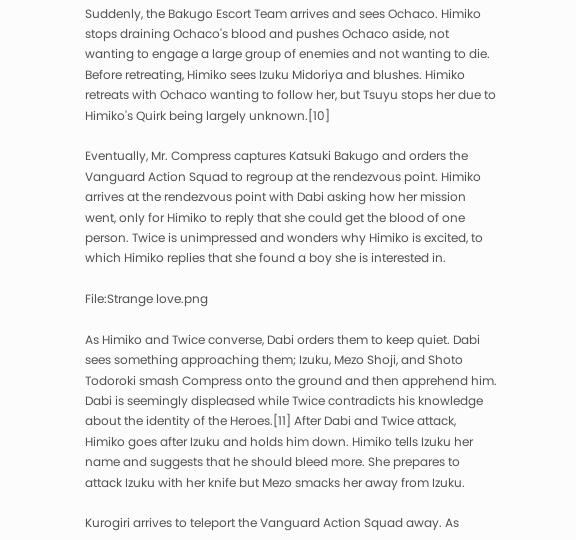Suddenly, the Bakugo Escort Team arrives and sees Ochaco. Himiko stops draining Ochaco's blood and pushes Ochaco aside, not wanting to engage a large group of enemies and not wanting to die. Before retreating, Himiko sees Izuku Midoriya and blushes. Himiko retreats with Ochaco wanting to follow her, but Tsuyu stops her due to Himiko's Quirk being largely unknown.[10]

Eventually, Mr. Compress captures Katsuki Bakugo and orders the Vanguard Action Squad to regroup at the rendezvous point. Himiko arrives at the rendezvous point with Dabi asking how her mission went, only for Himiko to reply that she could get the blood of one person. Twice is unimpressed and wonders why Himiko is excited, to which Himiko replies that she found a boy she is interested in.

File:Strange love.png

As Himiko and Twice converse, Dabi orders them to keep quiet. Dabi sees something approaching them; Izuku, Mezo Shoji, and Shoto Todoroki smash Compress onto the ground and then apprehend him. Dabi is seemingly displeased while Twice contradicts his knowledge about the identity of the Heroes.[11] After Dabi and Twice attack, Himiko goes after Izuku and holds him down. Himiko tells Izuku her name and suggests that he should bleed more. She prepares to attack Izuku with her knife but Mezo smacks her away from Izuku.

Kurogiri arrives to teleport the Vanguard Action Squad away. As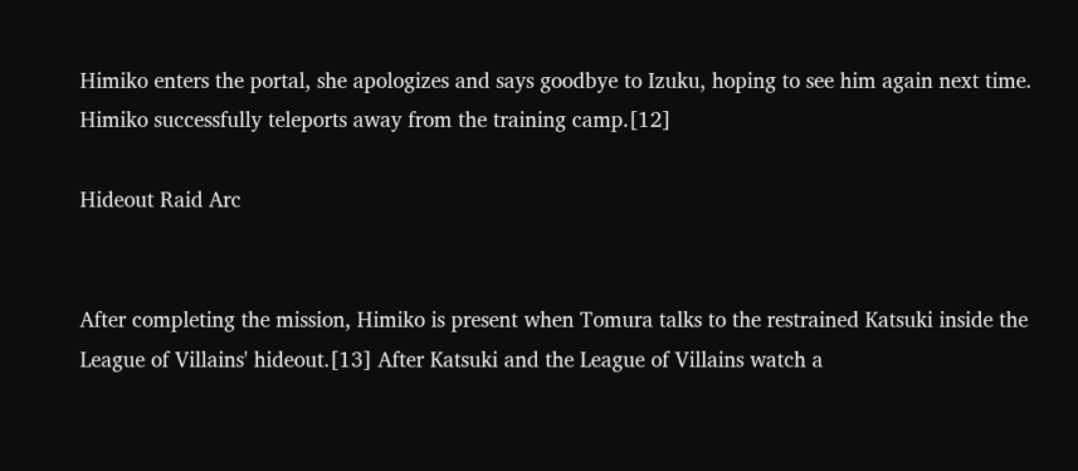Himiko enters the portal, she apologizes and says goodbye to Izuku, hoping to see him again next time. Himiko successfully teleports away from the training camp.[12]

Hideout Raid Arc


After completing the mission, Himiko is present when Tomura talks to the restrained Katsuki inside the League of Villains' hideout.[13] After Katsuki and the League of Villains watch a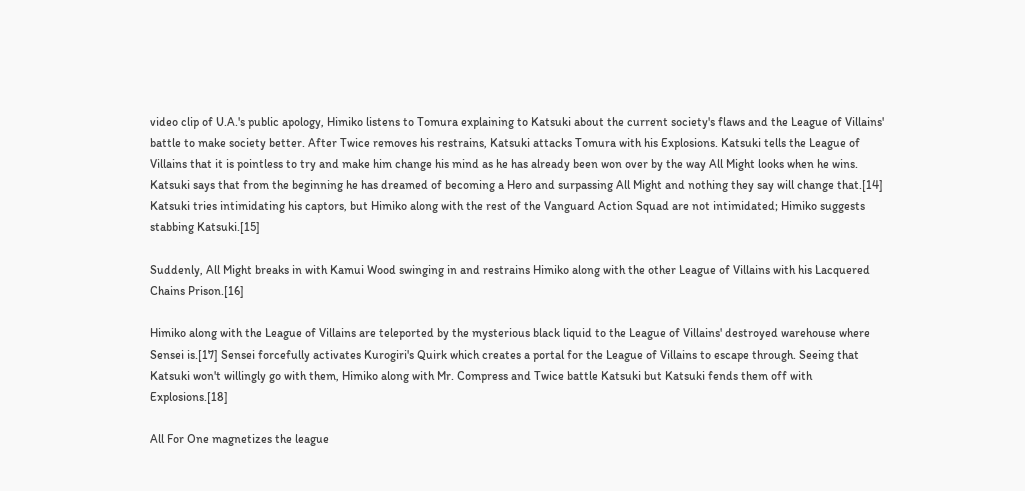video clip of U.A.'s public apology, Himiko listens to Tomura explaining to Katsuki about the current society's flaws and the League of Villains' battle to make society better. After Twice removes his restrains, Katsuki attacks Tomura with his Explosions. Katsuki tells the League of Villains that it is pointless to try and make him change his mind as he has already been won over by the way All Might looks when he wins. Katsuki says that from the beginning he has dreamed of becoming a Hero and surpassing All Might and nothing they say will change that.[14] Katsuki tries intimidating his captors, but Himiko along with the rest of the Vanguard Action Squad are not intimidated; Himiko suggests stabbing Katsuki.[15]

Suddenly, All Might breaks in with Kamui Wood swinging in and restrains Himiko along with the other League of Villains with his Lacquered Chains Prison.[16]

Himiko along with the League of Villains are teleported by the mysterious black liquid to the League of Villains' destroyed warehouse where Sensei is.[17] Sensei forcefully activates Kurogiri's Quirk which creates a portal for the League of Villains to escape through. Seeing that Katsuki won't willingly go with them, Himiko along with Mr. Compress and Twice battle Katsuki but Katsuki fends them off with Explosions.[18]

All For One magnetizes the league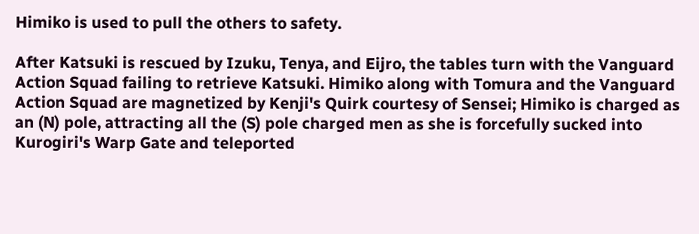Himiko is used to pull the others to safety.

After Katsuki is rescued by Izuku, Tenya, and Eijro, the tables turn with the Vanguard Action Squad failing to retrieve Katsuki. Himiko along with Tomura and the Vanguard Action Squad are magnetized by Kenji's Quirk courtesy of Sensei; Himiko is charged as an (N) pole, attracting all the (S) pole charged men as she is forcefully sucked into Kurogiri's Warp Gate and teleported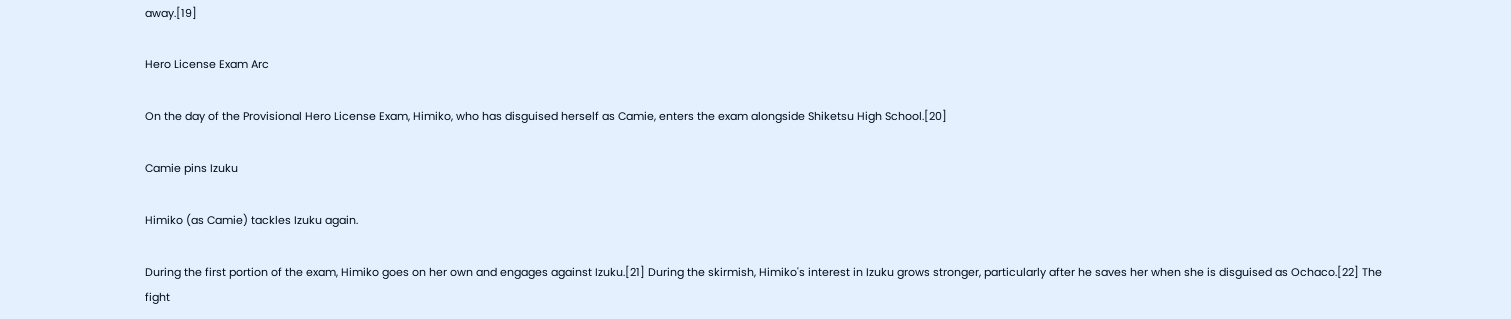away.[19]

Hero License Exam Arc

On the day of the Provisional Hero License Exam, Himiko, who has disguised herself as Camie, enters the exam alongside Shiketsu High School.[20]

Camie pins Izuku

Himiko (as Camie) tackles Izuku again.

During the first portion of the exam, Himiko goes on her own and engages against Izuku.[21] During the skirmish, Himiko's interest in Izuku grows stronger, particularly after he saves her when she is disguised as Ochaco.[22] The fight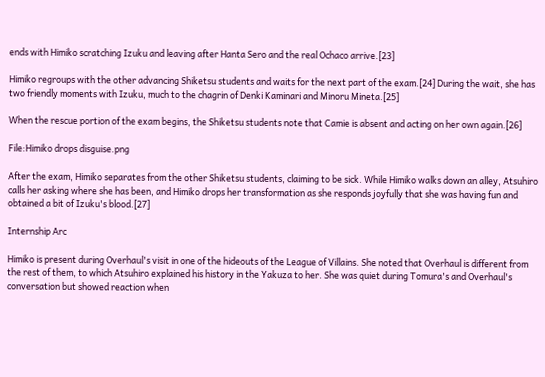ends with Himiko scratching Izuku and leaving after Hanta Sero and the real Ochaco arrive.[23]

Himiko regroups with the other advancing Shiketsu students and waits for the next part of the exam.[24] During the wait, she has two friendly moments with Izuku, much to the chagrin of Denki Kaminari and Minoru Mineta.[25]

When the rescue portion of the exam begins, the Shiketsu students note that Camie is absent and acting on her own again.[26]

File:Himiko drops disguise.png

After the exam, Himiko separates from the other Shiketsu students, claiming to be sick. While Himiko walks down an alley, Atsuhiro calls her asking where she has been, and Himiko drops her transformation as she responds joyfully that she was having fun and obtained a bit of Izuku's blood.[27]

Internship Arc

Himiko is present during Overhaul's visit in one of the hideouts of the League of Villains. She noted that Overhaul is different from the rest of them, to which Atsuhiro explained his history in the Yakuza to her. She was quiet during Tomura's and Overhaul's conversation but showed reaction when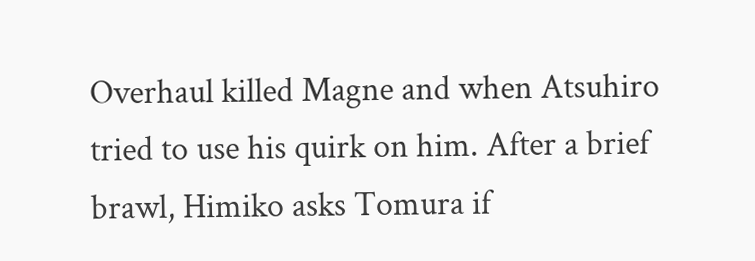Overhaul killed Magne and when Atsuhiro tried to use his quirk on him. After a brief brawl, Himiko asks Tomura if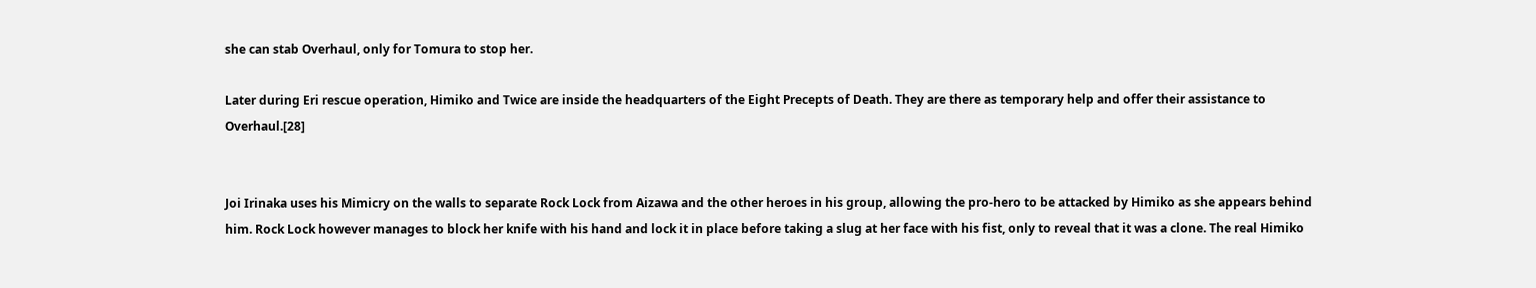she can stab Overhaul, only for Tomura to stop her.

Later during Eri rescue operation, Himiko and Twice are inside the headquarters of the Eight Precepts of Death. They are there as temporary help and offer their assistance to Overhaul.[28]


Joi Irinaka uses his Mimicry on the walls to separate Rock Lock from Aizawa and the other heroes in his group, allowing the pro-hero to be attacked by Himiko as she appears behind him. Rock Lock however manages to block her knife with his hand and lock it in place before taking a slug at her face with his fist, only to reveal that it was a clone. The real Himiko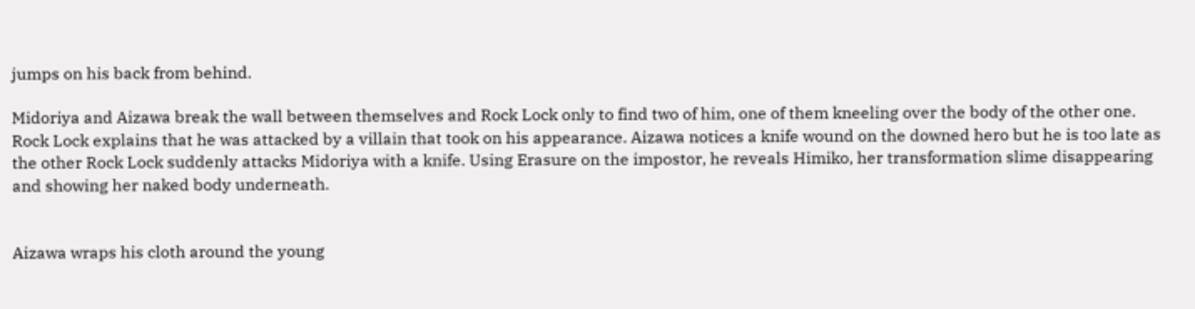jumps on his back from behind.

Midoriya and Aizawa break the wall between themselves and Rock Lock only to find two of him, one of them kneeling over the body of the other one. Rock Lock explains that he was attacked by a villain that took on his appearance. Aizawa notices a knife wound on the downed hero but he is too late as the other Rock Lock suddenly attacks Midoriya with a knife. Using Erasure on the impostor, he reveals Himiko, her transformation slime disappearing and showing her naked body underneath.


Aizawa wraps his cloth around the young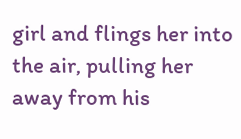girl and flings her into the air, pulling her away from his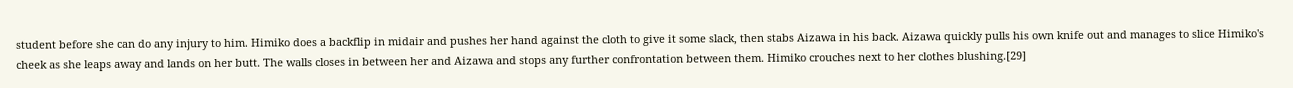student before she can do any injury to him. Himiko does a backflip in midair and pushes her hand against the cloth to give it some slack, then stabs Aizawa in his back. Aizawa quickly pulls his own knife out and manages to slice Himiko's cheek as she leaps away and lands on her butt. The walls closes in between her and Aizawa and stops any further confrontation between them. Himiko crouches next to her clothes blushing.[29]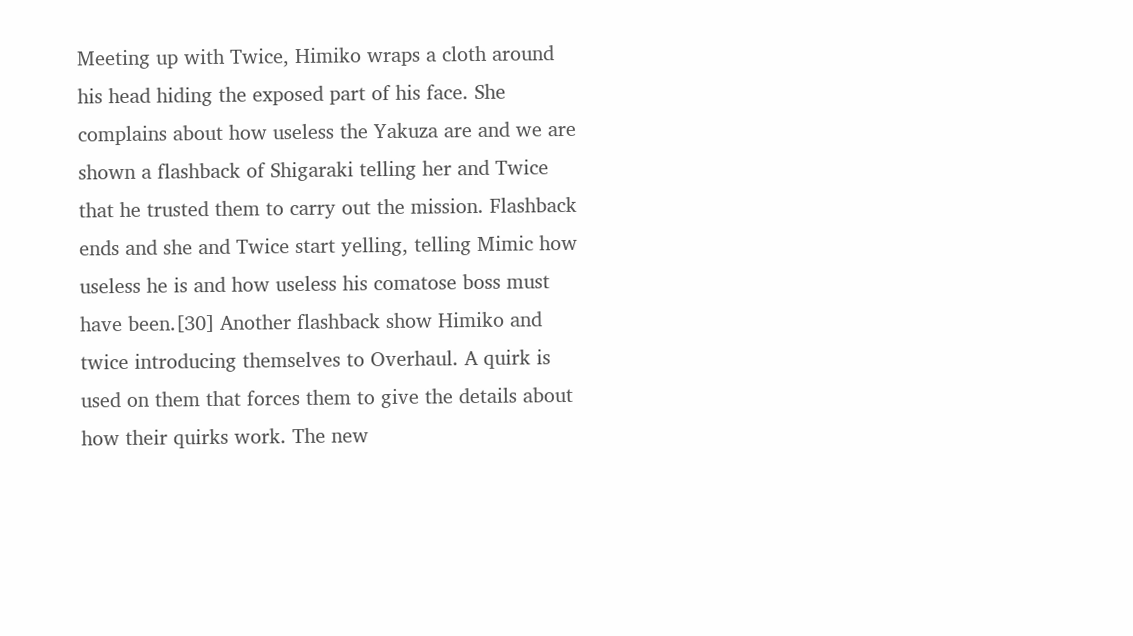Meeting up with Twice, Himiko wraps a cloth around his head hiding the exposed part of his face. She complains about how useless the Yakuza are and we are shown a flashback of Shigaraki telling her and Twice that he trusted them to carry out the mission. Flashback ends and she and Twice start yelling, telling Mimic how useless he is and how useless his comatose boss must have been.[30] Another flashback show Himiko and twice introducing themselves to Overhaul. A quirk is used on them that forces them to give the details about how their quirks work. The new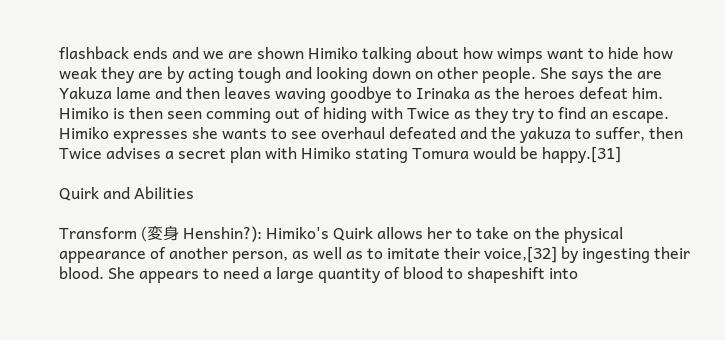flashback ends and we are shown Himiko talking about how wimps want to hide how weak they are by acting tough and looking down on other people. She says the are Yakuza lame and then leaves waving goodbye to Irinaka as the heroes defeat him. Himiko is then seen comming out of hiding with Twice as they try to find an escape. Himiko expresses she wants to see overhaul defeated and the yakuza to suffer, then Twice advises a secret plan with Himiko stating Tomura would be happy.[31]

Quirk and Abilities

Transform (変身 Henshin?): Himiko's Quirk allows her to take on the physical appearance of another person, as well as to imitate their voice,[32] by ingesting their blood. She appears to need a large quantity of blood to shapeshift into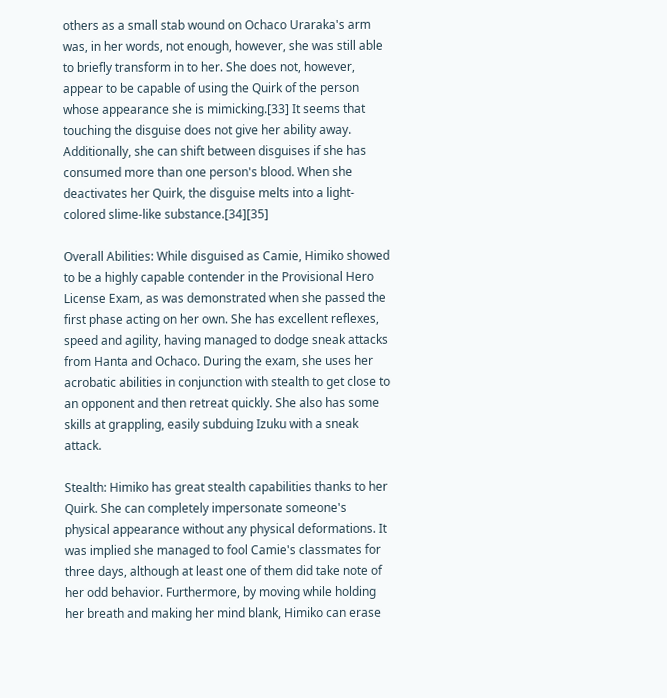others as a small stab wound on Ochaco Uraraka's arm was, in her words, not enough, however, she was still able to briefly transform in to her. She does not, however, appear to be capable of using the Quirk of the person whose appearance she is mimicking.[33] It seems that touching the disguise does not give her ability away. Additionally, she can shift between disguises if she has consumed more than one person's blood. When she deactivates her Quirk, the disguise melts into a light-colored slime-like substance.[34][35]

Overall Abilities: While disguised as Camie, Himiko showed to be a highly capable contender in the Provisional Hero License Exam, as was demonstrated when she passed the first phase acting on her own. She has excellent reflexes, speed and agility, having managed to dodge sneak attacks from Hanta and Ochaco. During the exam, she uses her acrobatic abilities in conjunction with stealth to get close to an opponent and then retreat quickly. She also has some skills at grappling, easily subduing Izuku with a sneak attack.

Stealth: Himiko has great stealth capabilities thanks to her Quirk. She can completely impersonate someone's physical appearance without any physical deformations. It was implied she managed to fool Camie's classmates for three days, although at least one of them did take note of her odd behavior. Furthermore, by moving while holding her breath and making her mind blank, Himiko can erase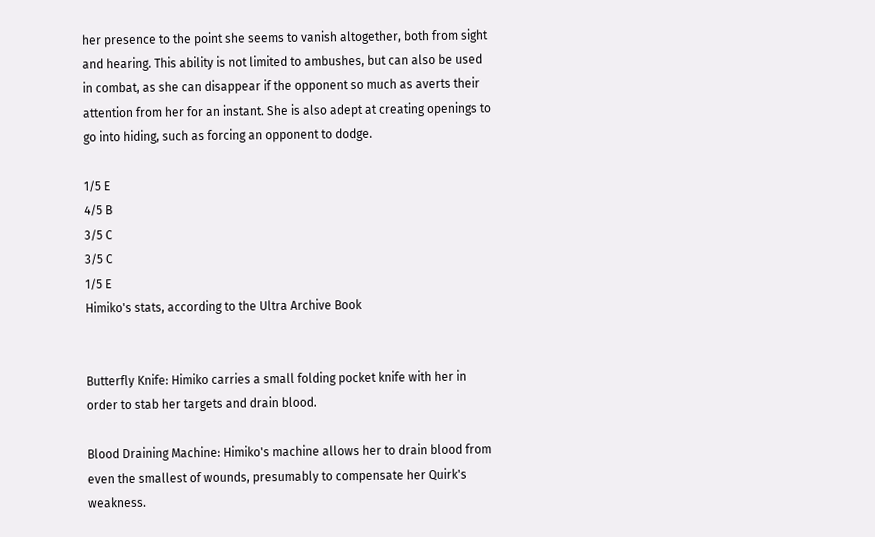her presence to the point she seems to vanish altogether, both from sight and hearing. This ability is not limited to ambushes, but can also be used in combat, as she can disappear if the opponent so much as averts their attention from her for an instant. She is also adept at creating openings to go into hiding, such as forcing an opponent to dodge.

1/5 E
4/5 B
3/5 C
3/5 C
1/5 E
Himiko's stats, according to the Ultra Archive Book


Butterfly Knife: Himiko carries a small folding pocket knife with her in order to stab her targets and drain blood.

Blood Draining Machine: Himiko's machine allows her to drain blood from even the smallest of wounds, presumably to compensate her Quirk's weakness.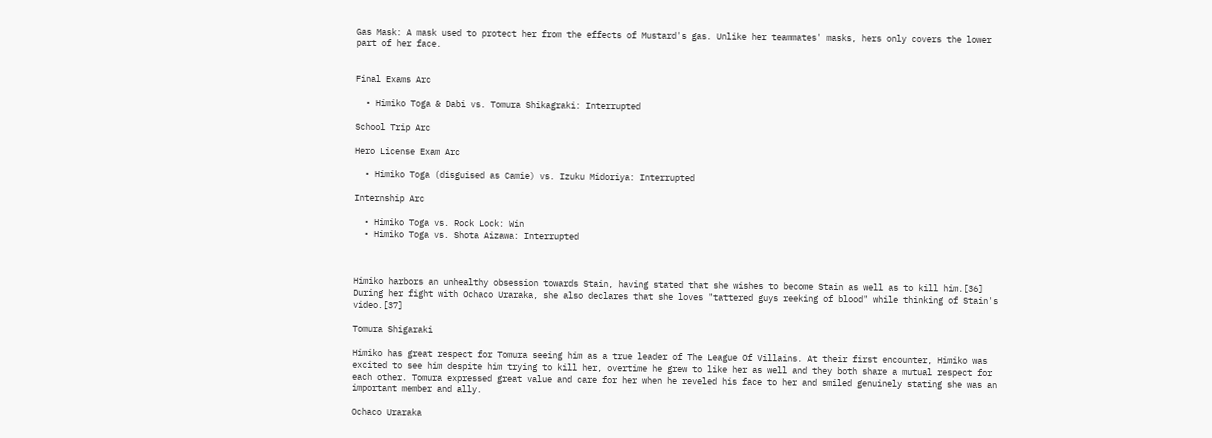Gas Mask: A mask used to protect her from the effects of Mustard's gas. Unlike her teammates' masks, hers only covers the lower part of her face.


Final Exams Arc

  • Himiko Toga & Dabi vs. Tomura Shikagraki: Interrupted

School Trip Arc

Hero License Exam Arc

  • Himiko Toga (disguised as Camie) vs. Izuku Midoriya: Interrupted

Internship Arc

  • Himiko Toga vs. Rock Lock: Win
  • Himiko Toga vs. Shota Aizawa: Interrupted



Himiko harbors an unhealthy obsession towards Stain, having stated that she wishes to become Stain as well as to kill him.[36] During her fight with Ochaco Uraraka, she also declares that she loves "tattered guys reeking of blood" while thinking of Stain's video.[37]

Tomura Shigaraki

Himiko has great respect for Tomura seeing him as a true leader of The League Of Villains. At their first encounter, Himiko was excited to see him despite him trying to kill her, overtime he grew to like her as well and they both share a mutual respect for each other. Tomura expressed great value and care for her when he reveled his face to her and smiled genuinely stating she was an important member and ally.

Ochaco Uraraka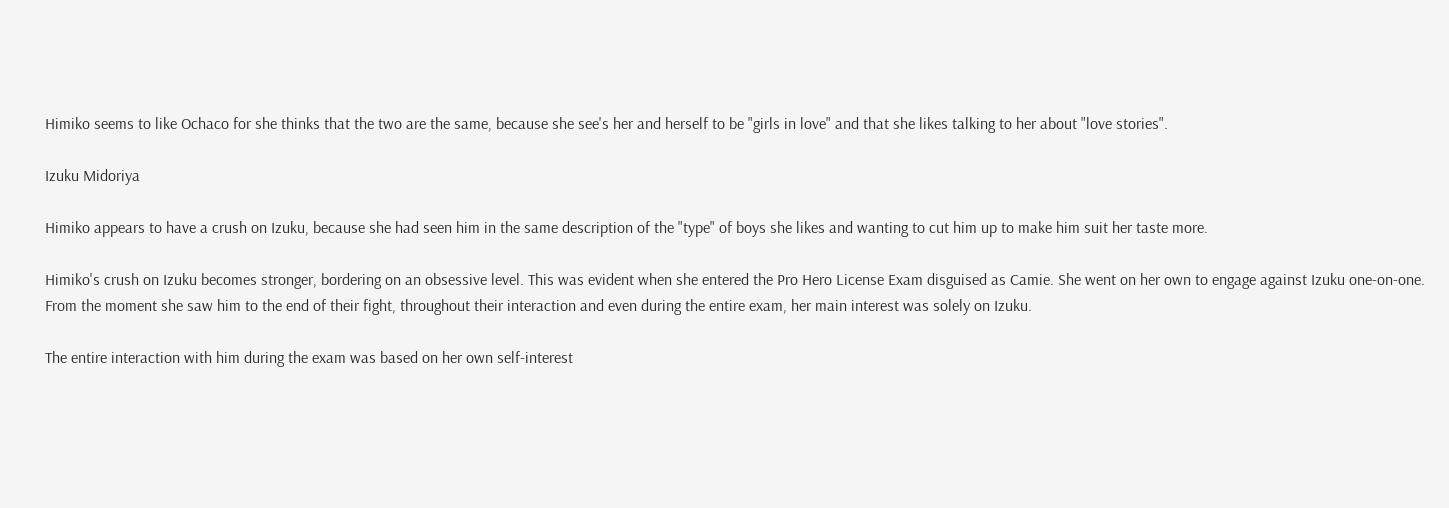Himiko seems to like Ochaco for she thinks that the two are the same, because she see's her and herself to be "girls in love" and that she likes talking to her about "love stories".

Izuku Midoriya

Himiko appears to have a crush on Izuku, because she had seen him in the same description of the "type" of boys she likes and wanting to cut him up to make him suit her taste more.

Himiko's crush on Izuku becomes stronger, bordering on an obsessive level. This was evident when she entered the Pro Hero License Exam disguised as Camie. She went on her own to engage against Izuku one-on-one. From the moment she saw him to the end of their fight, throughout their interaction and even during the entire exam, her main interest was solely on Izuku.

The entire interaction with him during the exam was based on her own self-interest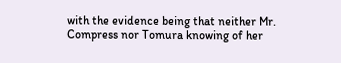with the evidence being that neither Mr. Compress nor Tomura knowing of her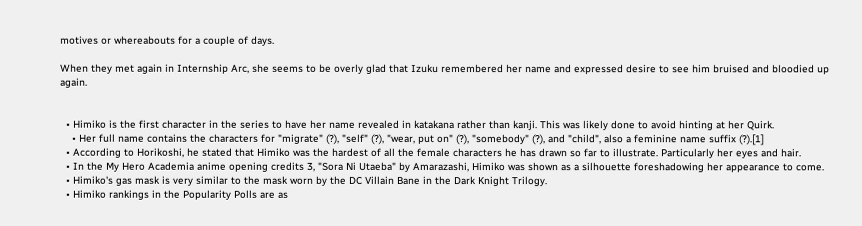motives or whereabouts for a couple of days.

When they met again in Internship Arc, she seems to be overly glad that Izuku remembered her name and expressed desire to see him bruised and bloodied up again.


  • Himiko is the first character in the series to have her name revealed in katakana rather than kanji. This was likely done to avoid hinting at her Quirk.
    • Her full name contains the characters for "migrate" (?), "self" (?), "wear, put on" (?), "somebody" (?), and "child", also a feminine name suffix (?).[1]
  • According to Horikoshi, he stated that Himiko was the hardest of all the female characters he has drawn so far to illustrate. Particularly her eyes and hair.
  • In the My Hero Academia anime opening credits 3, "Sora Ni Utaeba" by Amarazashi, Himiko was shown as a silhouette foreshadowing her appearance to come.
  • Himiko's gas mask is very similar to the mask worn by the DC Villain Bane in the Dark Knight Trilogy.
  • Himiko rankings in the Popularity Polls are as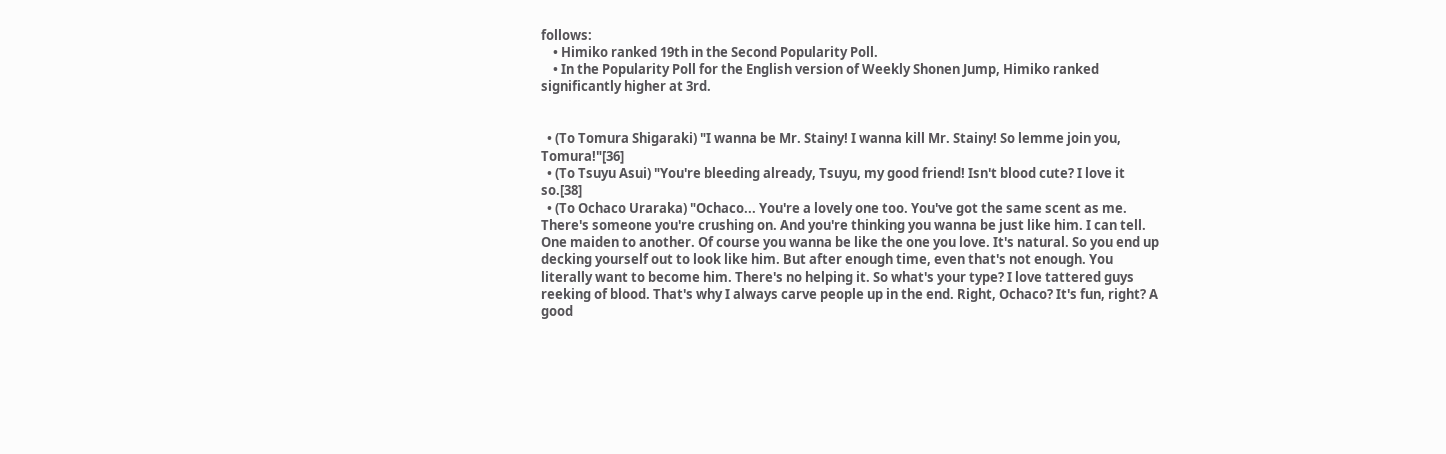follows:
    • Himiko ranked 19th in the Second Popularity Poll.
    • In the Popularity Poll for the English version of Weekly Shonen Jump, Himiko ranked significantly higher at 3rd.


  • (To Tomura Shigaraki) "I wanna be Mr. Stainy! I wanna kill Mr. Stainy! So lemme join you, Tomura!"[36]
  • (To Tsuyu Asui) "You're bleeding already, Tsuyu, my good friend! Isn't blood cute? I love it so.[38]
  • (To Ochaco Uraraka) "Ochaco... You're a lovely one too. You've got the same scent as me. There's someone you're crushing on. And you're thinking you wanna be just like him. I can tell. One maiden to another. Of course you wanna be like the one you love. It's natural. So you end up decking yourself out to look like him. But after enough time, even that's not enough. You literally want to become him. There's no helping it. So what's your type? I love tattered guys reeking of blood. That's why I always carve people up in the end. Right, Ochaco? It's fun, right? A good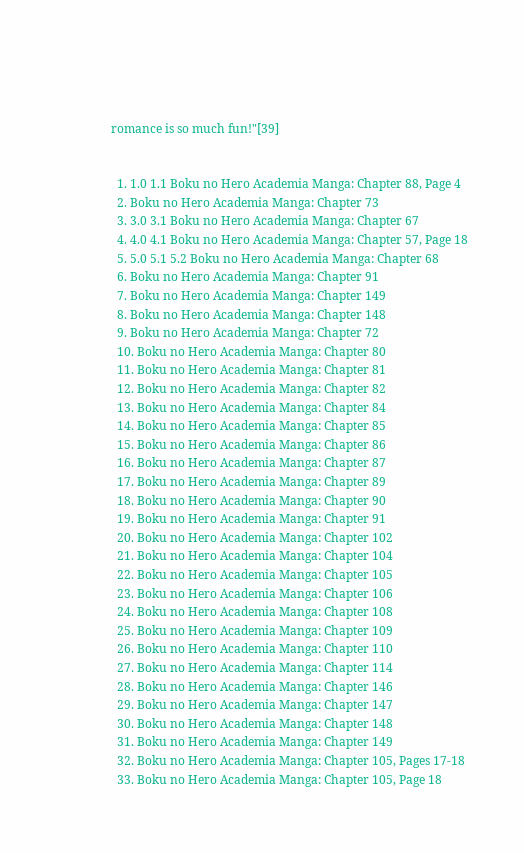romance is so much fun!"[39]


  1. 1.0 1.1 Boku no Hero Academia Manga: Chapter 88, Page 4
  2. Boku no Hero Academia Manga: Chapter 73
  3. 3.0 3.1 Boku no Hero Academia Manga: Chapter 67
  4. 4.0 4.1 Boku no Hero Academia Manga: Chapter 57, Page 18
  5. 5.0 5.1 5.2 Boku no Hero Academia Manga: Chapter 68
  6. Boku no Hero Academia Manga: Chapter 91
  7. Boku no Hero Academia Manga: Chapter 149
  8. Boku no Hero Academia Manga: Chapter 148
  9. Boku no Hero Academia Manga: Chapter 72
  10. Boku no Hero Academia Manga: Chapter 80
  11. Boku no Hero Academia Manga: Chapter 81
  12. Boku no Hero Academia Manga: Chapter 82
  13. Boku no Hero Academia Manga: Chapter 84
  14. Boku no Hero Academia Manga: Chapter 85
  15. Boku no Hero Academia Manga: Chapter 86
  16. Boku no Hero Academia Manga: Chapter 87
  17. Boku no Hero Academia Manga: Chapter 89
  18. Boku no Hero Academia Manga: Chapter 90
  19. Boku no Hero Academia Manga: Chapter 91
  20. Boku no Hero Academia Manga: Chapter 102
  21. Boku no Hero Academia Manga: Chapter 104
  22. Boku no Hero Academia Manga: Chapter 105
  23. Boku no Hero Academia Manga: Chapter 106
  24. Boku no Hero Academia Manga: Chapter 108
  25. Boku no Hero Academia Manga: Chapter 109
  26. Boku no Hero Academia Manga: Chapter 110
  27. Boku no Hero Academia Manga: Chapter 114
  28. Boku no Hero Academia Manga: Chapter 146
  29. Boku no Hero Academia Manga: Chapter 147
  30. Boku no Hero Academia Manga: Chapter 148
  31. Boku no Hero Academia Manga: Chapter 149
  32. Boku no Hero Academia Manga: Chapter 105, Pages 17-18
  33. Boku no Hero Academia Manga: Chapter 105, Page 18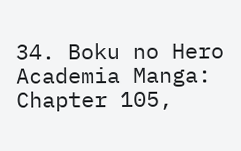34. Boku no Hero Academia Manga: Chapter 105,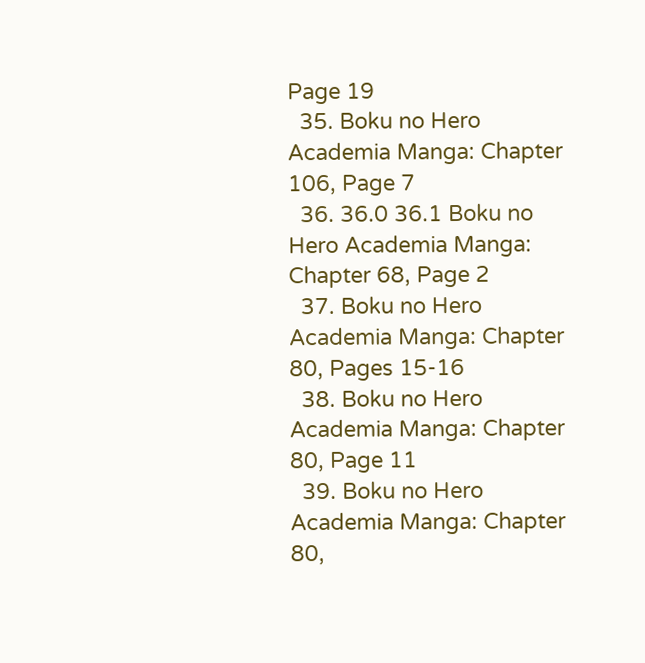Page 19
  35. Boku no Hero Academia Manga: Chapter 106, Page 7
  36. 36.0 36.1 Boku no Hero Academia Manga: Chapter 68, Page 2
  37. Boku no Hero Academia Manga: Chapter 80, Pages 15-16
  38. Boku no Hero Academia Manga: Chapter 80, Page 11
  39. Boku no Hero Academia Manga: Chapter 80,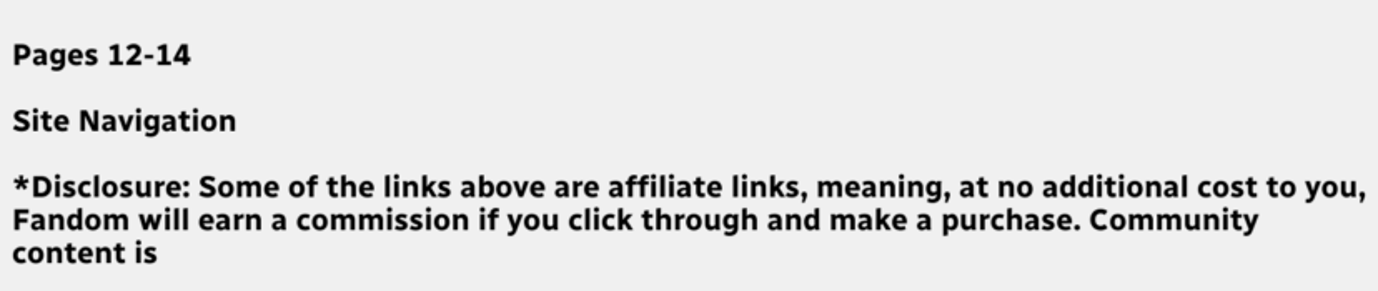Pages 12-14

Site Navigation

*Disclosure: Some of the links above are affiliate links, meaning, at no additional cost to you, Fandom will earn a commission if you click through and make a purchase. Community content is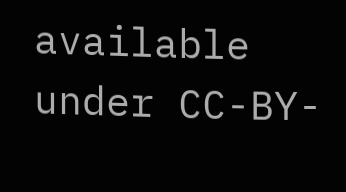available under CC-BY-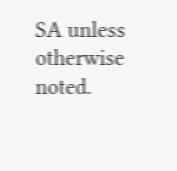SA unless otherwise noted.